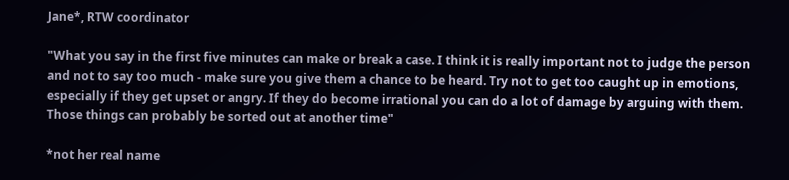Jane*, RTW coordinator

"What you say in the first five minutes can make or break a case. I think it is really important not to judge the person and not to say too much - make sure you give them a chance to be heard. Try not to get too caught up in emotions, especially if they get upset or angry. If they do become irrational you can do a lot of damage by arguing with them. Those things can probably be sorted out at another time"

*not her real name